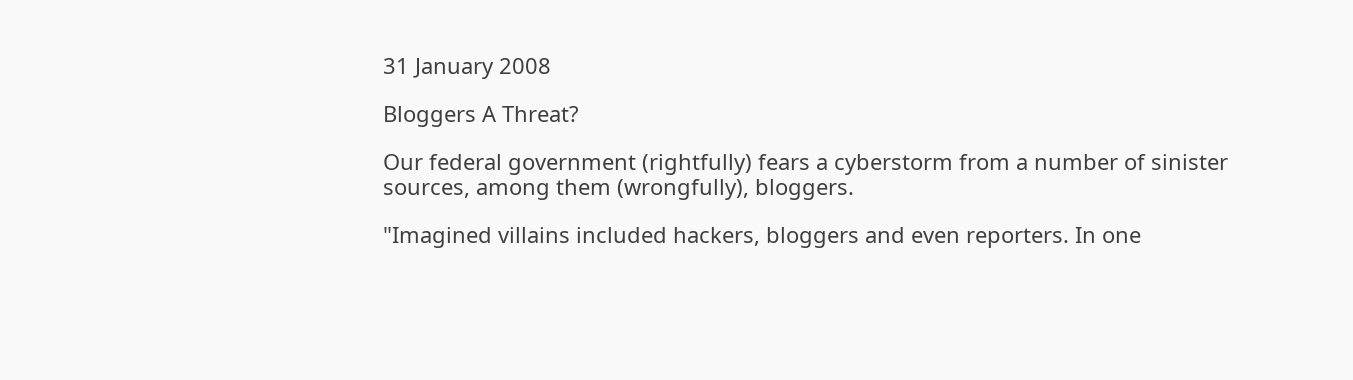31 January 2008

Bloggers A Threat?

Our federal government (rightfully) fears a cyberstorm from a number of sinister sources, among them (wrongfully), bloggers.

"Imagined villains included hackers, bloggers and even reporters. In one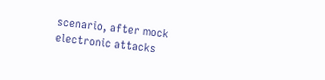scenario, after mock electronic attacks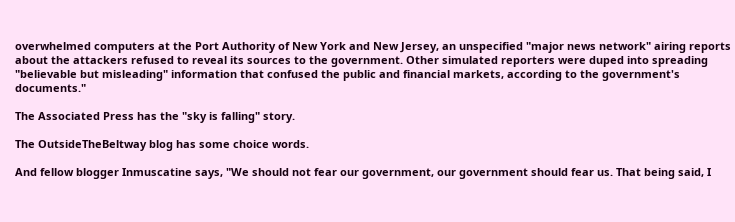overwhelmed computers at the Port Authority of New York and New Jersey, an unspecified "major news network" airing reports about the attackers refused to reveal its sources to the government. Other simulated reporters were duped into spreading "believable but misleading" information that confused the public and financial markets, according to the government's documents."

The Associated Press has the "sky is falling" story.

The OutsideTheBeltway blog has some choice words.

And fellow blogger Inmuscatine says, "We should not fear our government, our government should fear us. That being said, I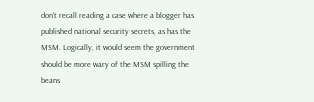don’t recall reading a case where a blogger has published national security secrets, as has the MSM. Logically, it would seem the government should be more wary of the MSM spilling the beans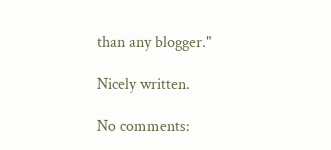than any blogger."

Nicely written.

No comments: